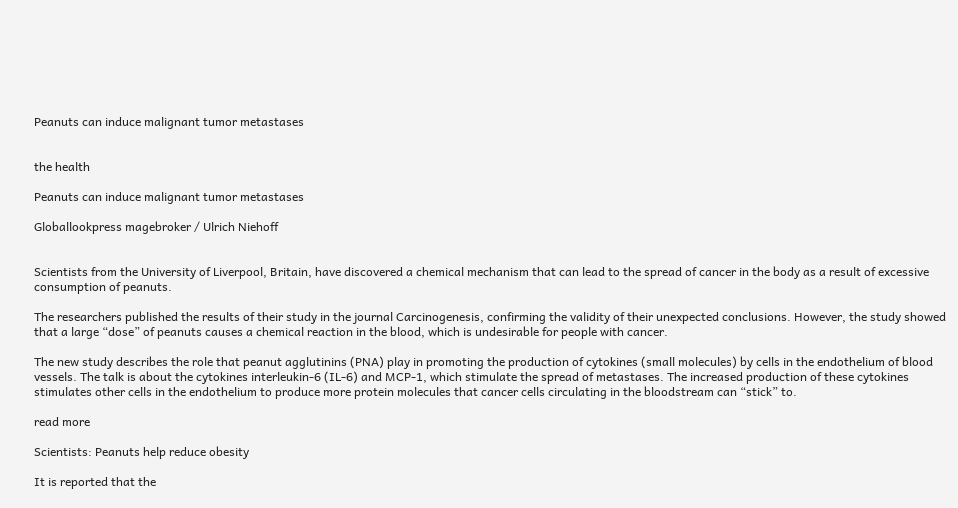Peanuts can induce malignant tumor metastases


the health

Peanuts can induce malignant tumor metastases

Globallookpress magebroker / Ulrich Niehoff


Scientists from the University of Liverpool, Britain, have discovered a chemical mechanism that can lead to the spread of cancer in the body as a result of excessive consumption of peanuts.

The researchers published the results of their study in the journal Carcinogenesis, confirming the validity of their unexpected conclusions. However, the study showed that a large “dose” of peanuts causes a chemical reaction in the blood, which is undesirable for people with cancer.

The new study describes the role that peanut agglutinins (PNA) play in promoting the production of cytokines (small molecules) by cells in the endothelium of blood vessels. The talk is about the cytokines interleukin-6 (IL-6) and MCP-1, which stimulate the spread of metastases. The increased production of these cytokines stimulates other cells in the endothelium to produce more protein molecules that cancer cells circulating in the bloodstream can “stick” to.

read more

Scientists: Peanuts help reduce obesity

It is reported that the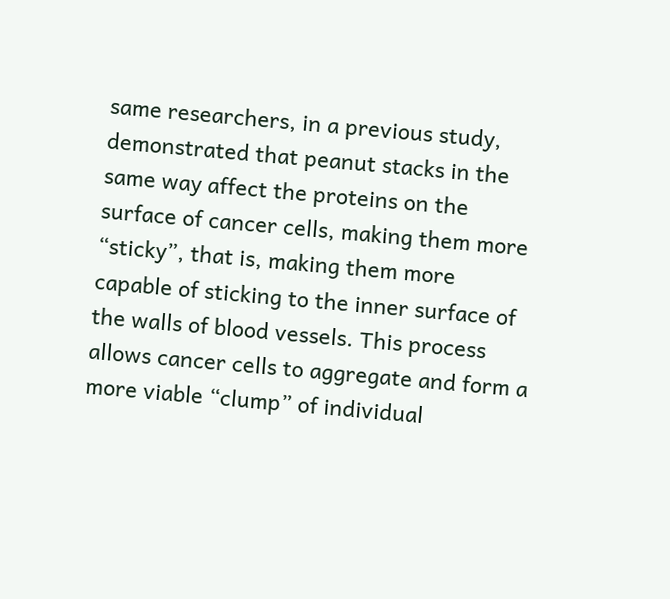same researchers, in a previous study, demonstrated that peanut stacks in the same way affect the proteins on the surface of cancer cells, making them more “sticky”, that is, making them more capable of sticking to the inner surface of the walls of blood vessels. This process allows cancer cells to aggregate and form a more viable “clump” of individual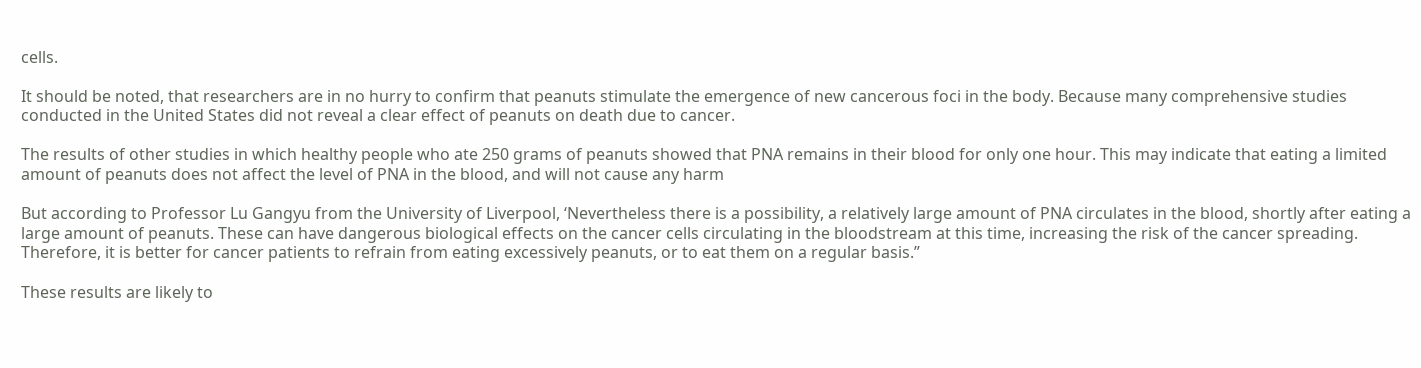cells.

It should be noted, that researchers are in no hurry to confirm that peanuts stimulate the emergence of new cancerous foci in the body. Because many comprehensive studies conducted in the United States did not reveal a clear effect of peanuts on death due to cancer.

The results of other studies in which healthy people who ate 250 grams of peanuts showed that PNA remains in their blood for only one hour. This may indicate that eating a limited amount of peanuts does not affect the level of PNA in the blood, and will not cause any harm

But according to Professor Lu Gangyu from the University of Liverpool, ‘Nevertheless there is a possibility, a relatively large amount of PNA circulates in the blood, shortly after eating a large amount of peanuts. These can have dangerous biological effects on the cancer cells circulating in the bloodstream at this time, increasing the risk of the cancer spreading. Therefore, it is better for cancer patients to refrain from eating excessively peanuts, or to eat them on a regular basis.”

These results are likely to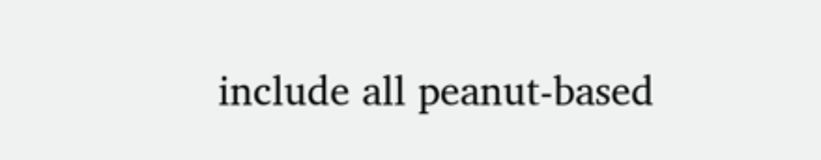include all peanut-based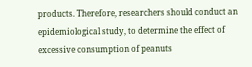products. Therefore, researchers should conduct an epidemiological study, to determine the effect of excessive consumption of peanuts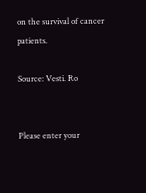on the survival of cancer patients.

Source: Vesti. Ro


Please enter your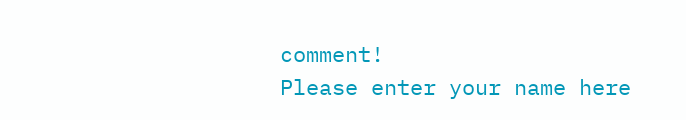comment!
Please enter your name here